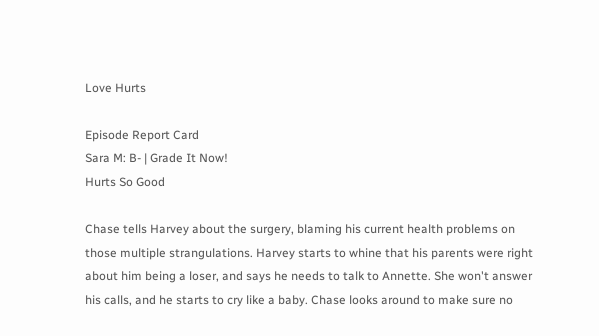Love Hurts

Episode Report Card
Sara M: B- | Grade It Now!
Hurts So Good

Chase tells Harvey about the surgery, blaming his current health problems on those multiple strangulations. Harvey starts to whine that his parents were right about him being a loser, and says he needs to talk to Annette. She won't answer his calls, and he starts to cry like a baby. Chase looks around to make sure no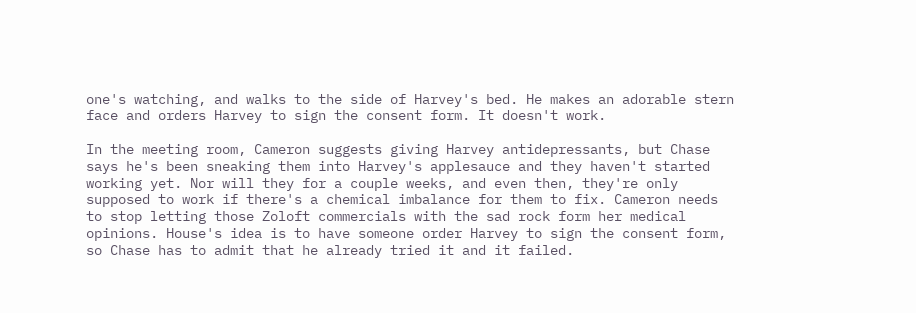one's watching, and walks to the side of Harvey's bed. He makes an adorable stern face and orders Harvey to sign the consent form. It doesn't work.

In the meeting room, Cameron suggests giving Harvey antidepressants, but Chase says he's been sneaking them into Harvey's applesauce and they haven't started working yet. Nor will they for a couple weeks, and even then, they're only supposed to work if there's a chemical imbalance for them to fix. Cameron needs to stop letting those Zoloft commercials with the sad rock form her medical opinions. House's idea is to have someone order Harvey to sign the consent form, so Chase has to admit that he already tried it and it failed.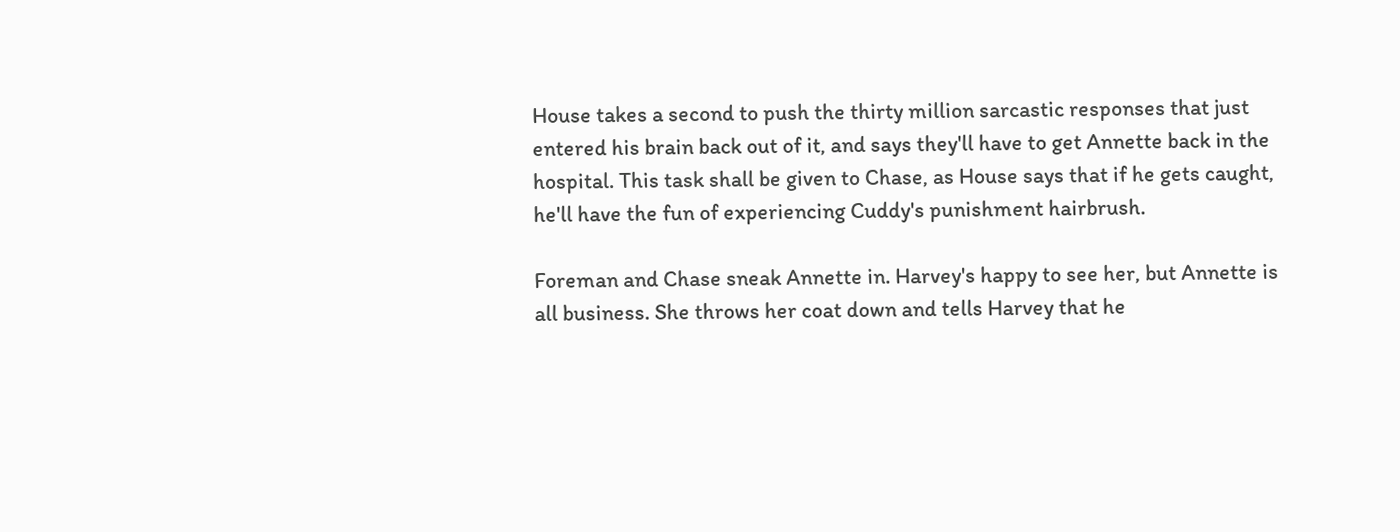House takes a second to push the thirty million sarcastic responses that just entered his brain back out of it, and says they'll have to get Annette back in the hospital. This task shall be given to Chase, as House says that if he gets caught, he'll have the fun of experiencing Cuddy's punishment hairbrush.

Foreman and Chase sneak Annette in. Harvey's happy to see her, but Annette is all business. She throws her coat down and tells Harvey that he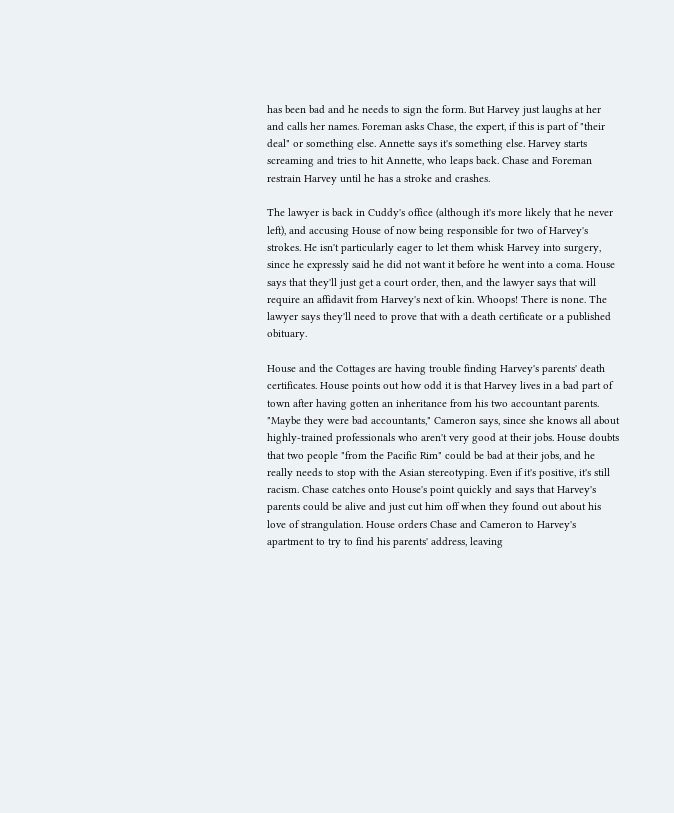has been bad and he needs to sign the form. But Harvey just laughs at her and calls her names. Foreman asks Chase, the expert, if this is part of "their deal" or something else. Annette says it's something else. Harvey starts screaming and tries to hit Annette, who leaps back. Chase and Foreman restrain Harvey until he has a stroke and crashes.

The lawyer is back in Cuddy's office (although it's more likely that he never left), and accusing House of now being responsible for two of Harvey's strokes. He isn't particularly eager to let them whisk Harvey into surgery, since he expressly said he did not want it before he went into a coma. House says that they'll just get a court order, then, and the lawyer says that will require an affidavit from Harvey's next of kin. Whoops! There is none. The lawyer says they'll need to prove that with a death certificate or a published obituary.

House and the Cottages are having trouble finding Harvey's parents' death certificates. House points out how odd it is that Harvey lives in a bad part of town after having gotten an inheritance from his two accountant parents. "Maybe they were bad accountants," Cameron says, since she knows all about highly-trained professionals who aren't very good at their jobs. House doubts that two people "from the Pacific Rim" could be bad at their jobs, and he really needs to stop with the Asian stereotyping. Even if it's positive, it's still racism. Chase catches onto House's point quickly and says that Harvey's parents could be alive and just cut him off when they found out about his love of strangulation. House orders Chase and Cameron to Harvey's apartment to try to find his parents' address, leaving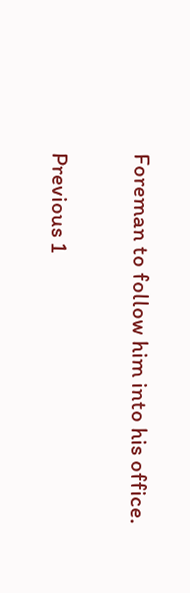Foreman to follow him into his office.

Previous 1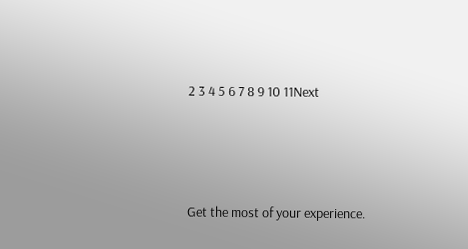2 3 4 5 6 7 8 9 10 11Next





Get the most of your experience.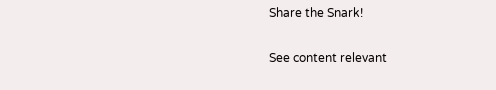Share the Snark!

See content relevant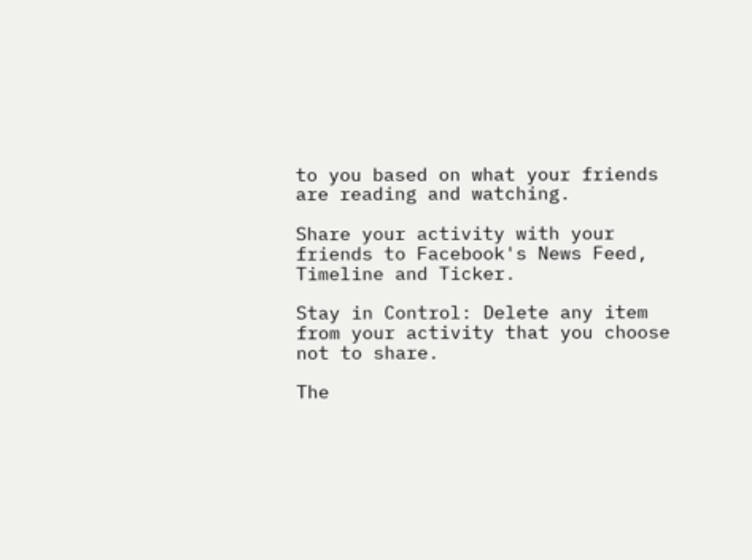to you based on what your friends are reading and watching.

Share your activity with your friends to Facebook's News Feed, Timeline and Ticker.

Stay in Control: Delete any item from your activity that you choose not to share.

The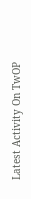Latest Activity On TwOP